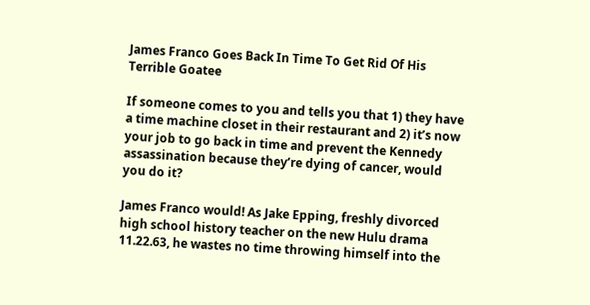James Franco Goes Back In Time To Get Rid Of His Terrible Goatee

If someone comes to you and tells you that 1) they have a time machine closet in their restaurant and 2) it’s now your job to go back in time and prevent the Kennedy assassination because they’re dying of cancer, would you do it?

James Franco would! As Jake Epping, freshly divorced high school history teacher on the new Hulu drama 11.22.63, he wastes no time throwing himself into the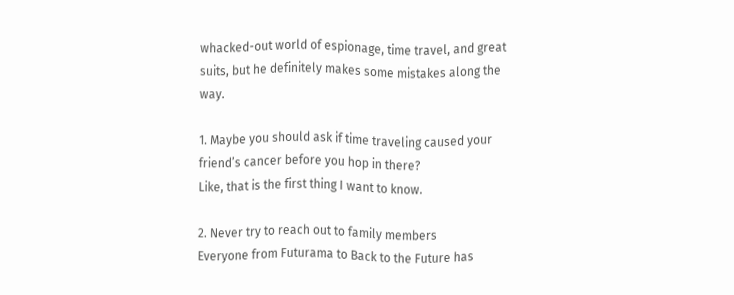whacked-out world of espionage, time travel, and great suits, but he definitely makes some mistakes along the way.

1. Maybe you should ask if time traveling caused your friend’s cancer before you hop in there?
Like, that is the first thing I want to know.

2. Never try to reach out to family members
Everyone from Futurama to Back to the Future has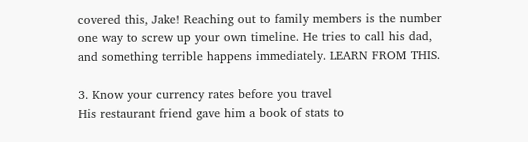covered this, Jake! Reaching out to family members is the number one way to screw up your own timeline. He tries to call his dad, and something terrible happens immediately. LEARN FROM THIS.

3. Know your currency rates before you travel
His restaurant friend gave him a book of stats to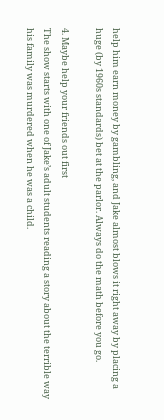help him earn money by gambling, and Jake almost blows it right away by placing a huge (by 1960s standards) bet at the parlor. Always do the math before you go.

4. Maybe help your friends out first
The show starts with one of Jake’s adult students reading a story about the terrible way his family was murdered when he was a child.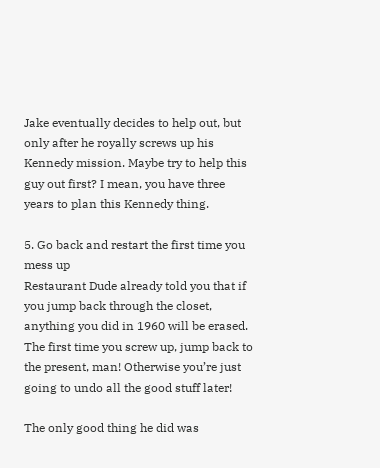Jake eventually decides to help out, but only after he royally screws up his Kennedy mission. Maybe try to help this guy out first? I mean, you have three years to plan this Kennedy thing.

5. Go back and restart the first time you mess up
Restaurant Dude already told you that if you jump back through the closet, anything you did in 1960 will be erased. The first time you screw up, jump back to the present, man! Otherwise you’re just going to undo all the good stuff later!

The only good thing he did was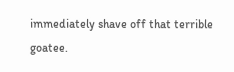immediately shave off that terrible goatee.